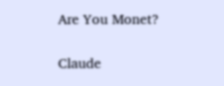Are You Monet?

Claude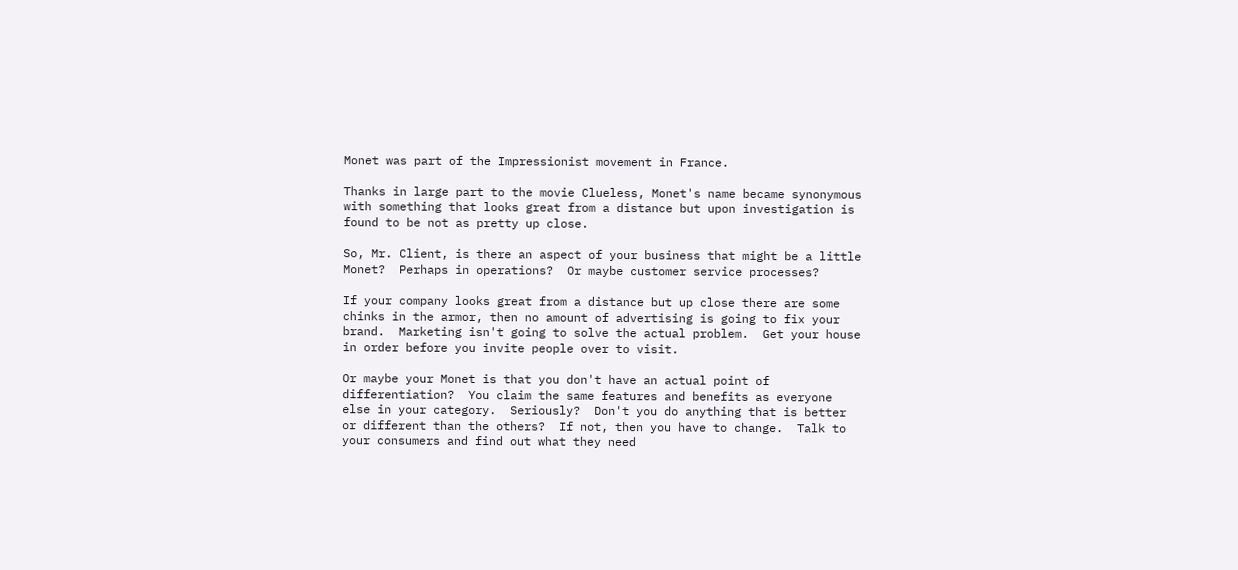Monet was part of the Impressionist movement in France.

Thanks in large part to the movie Clueless, Monet's name became synonymous with something that looks great from a distance but upon investigation is found to be not as pretty up close.

So, Mr. Client, is there an aspect of your business that might be a little Monet?  Perhaps in operations?  Or maybe customer service processes?

If your company looks great from a distance but up close there are some chinks in the armor, then no amount of advertising is going to fix your brand.  Marketing isn't going to solve the actual problem.  Get your house in order before you invite people over to visit.

Or maybe your Monet is that you don't have an actual point of differentiation?  You claim the same features and benefits as everyone else in your category.  Seriously?  Don't you do anything that is better or different than the others?  If not, then you have to change.  Talk to your consumers and find out what they need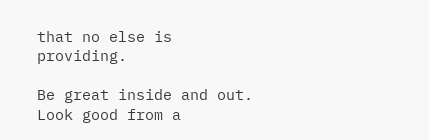that no else is providing.

Be great inside and out.  Look good from a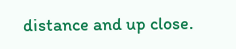distance and up close.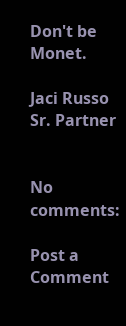Don't be Monet.

Jaci Russo
Sr. Partner


No comments:

Post a Comment